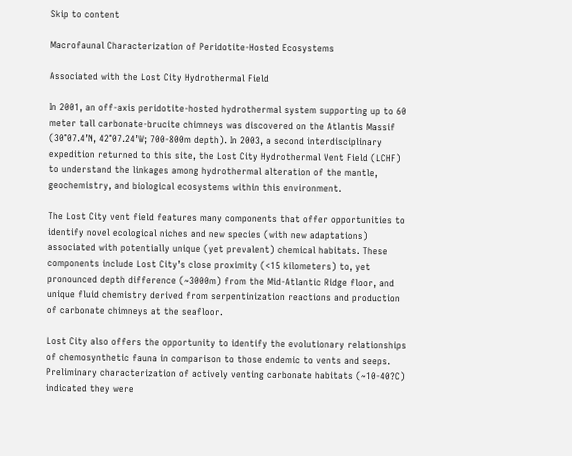Skip to content

Macrofaunal Characterization of Peridotite-Hosted Ecosystems

Associated with the Lost City Hydrothermal Field

In 2001, an off-axis peridotite-hosted hydrothermal system supporting up to 60 meter tall carbonate-brucite chimneys was discovered on the Atlantis Massif (30°07.4’N, 42°07.24’W; 700-800m depth). In 2003, a second interdisciplinary expedition returned to this site, the Lost City Hydrothermal Vent Field (LCHF) to understand the linkages among hydrothermal alteration of the mantle, geochemistry, and biological ecosystems within this environment.

The Lost City vent field features many components that offer opportunities to identify novel ecological niches and new species (with new adaptations) associated with potentially unique (yet prevalent) chemical habitats. These components include Lost City’s close proximity (<15 kilometers) to, yet pronounced depth difference (~3000m) from the Mid-Atlantic Ridge floor, and unique fluid chemistry derived from serpentinization reactions and production of carbonate chimneys at the seafloor.

Lost City also offers the opportunity to identify the evolutionary relationships of chemosynthetic fauna in comparison to those endemic to vents and seeps. Preliminary characterization of actively venting carbonate habitats (~10-40?C) indicated they were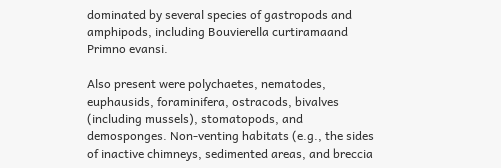dominated by several species of gastropods and amphipods, including Bouvierella curtiramaand Primno evansi.

Also present were polychaetes, nematodes, euphausids, foraminifera, ostracods, bivalves (including mussels), stomatopods, and demosponges. Non-venting habitats (e.g., the sides of inactive chimneys, sedimented areas, and breccia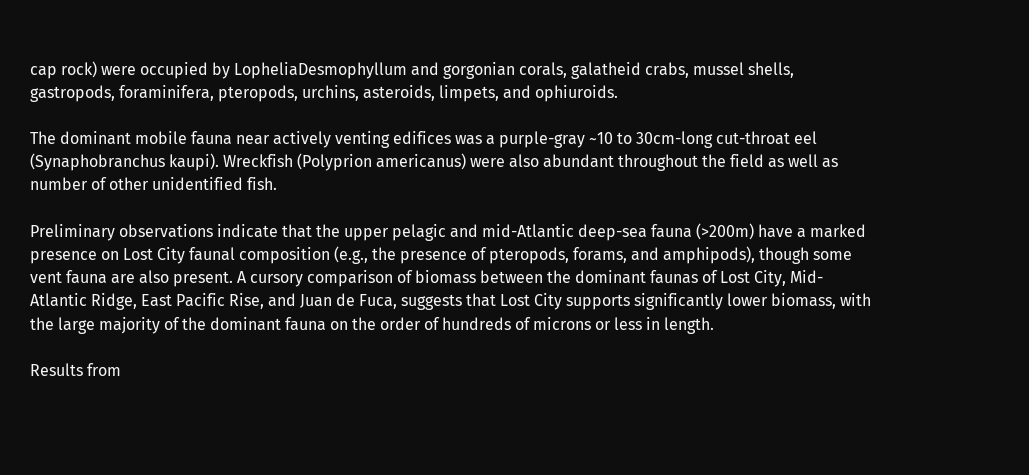cap rock) were occupied by LopheliaDesmophyllum and gorgonian corals, galatheid crabs, mussel shells, gastropods, foraminifera, pteropods, urchins, asteroids, limpets, and ophiuroids.

The dominant mobile fauna near actively venting edifices was a purple-gray ~10 to 30cm-long cut-throat eel (Synaphobranchus kaupi). Wreckfish (Polyprion americanus) were also abundant throughout the field as well as number of other unidentified fish.

Preliminary observations indicate that the upper pelagic and mid-Atlantic deep-sea fauna (>200m) have a marked presence on Lost City faunal composition (e.g., the presence of pteropods, forams, and amphipods), though some vent fauna are also present. A cursory comparison of biomass between the dominant faunas of Lost City, Mid-Atlantic Ridge, East Pacific Rise, and Juan de Fuca, suggests that Lost City supports significantly lower biomass, with the large majority of the dominant fauna on the order of hundreds of microns or less in length.

Results from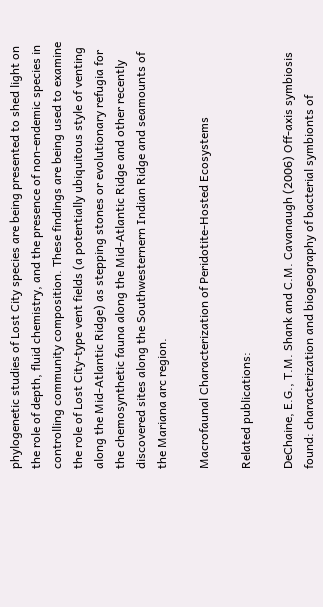phylogenetic studies of Lost City species are being presented to shed light on the role of depth, fluid chemistry, and the presence of non-endemic species in controlling community composition. These findings are being used to examine the role of Lost City-type vent fields (a potentially ubiquitous style of venting along the Mid-Atlantic Ridge) as stepping stones or evolutionary refugia for the chemosynthetic fauna along the Mid-Atlantic Ridge and other recently discovered sites along the Southwesternern Indian Ridge and seamounts of the Mariana arc region.

Macrofaunal Characterization of Peridotite-Hosted Ecosystems

Related publications:

DeChaine, E.G., T.M. Shank and C.M. Cavanaugh (2006) Off-axis symbiosis found: characterization and biogeography of bacterial symbionts of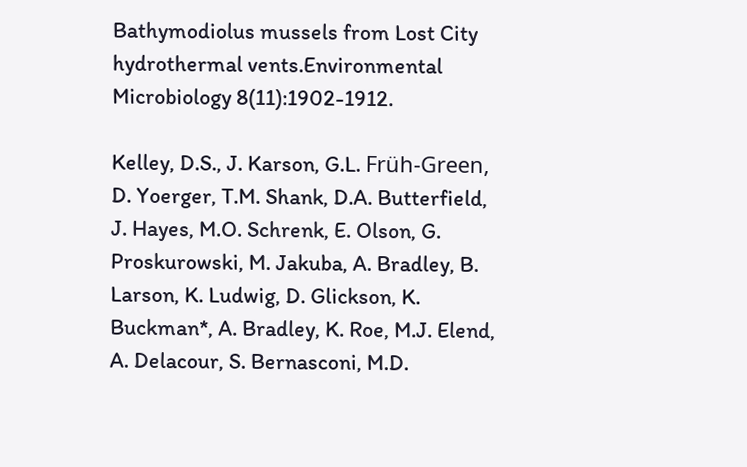Bathymodiolus mussels from Lost City hydrothermal vents.Environmental Microbiology 8(11):1902-1912.

Kelley, D.S., J. Karson, G.L. Früh-Green, D. Yoerger, T.M. Shank, D.A. Butterfield, J. Hayes, M.O. Schrenk, E. Olson, G. Proskurowski, M. Jakuba, A. Bradley, B. Larson, K. Ludwig, D. Glickson, K. Buckman*, A. Bradley, K. Roe, M.J. Elend, A. Delacour, S. Bernasconi, M.D.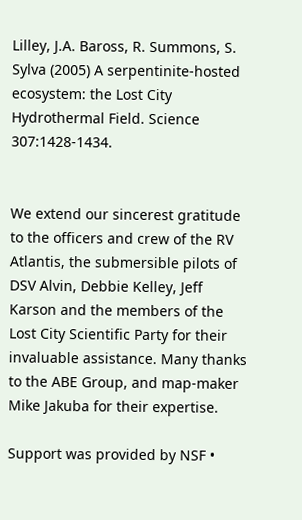Lilley, J.A. Baross, R. Summons, S. Sylva (2005) A serpentinite-hosted ecosystem: the Lost City Hydrothermal Field. Science 307:1428-1434.


We extend our sincerest gratitude to the officers and crew of the RV Atlantis, the submersible pilots of DSV Alvin, Debbie Kelley, Jeff Karson and the members of the Lost City Scientific Party for their invaluable assistance. Many thanks to the ABE Group, and map-maker Mike Jakuba for their expertise.

Support was provided by NSF •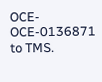OCE-OCE-0136871 to TMS.